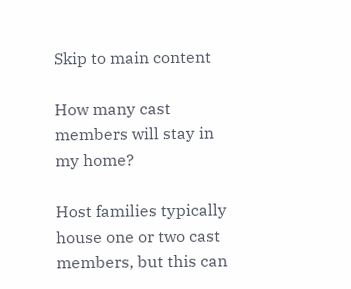Skip to main content

How many cast members will stay in my home?

Host families typically house one or two cast members, but this can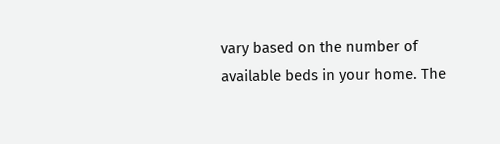vary based on the number of available beds in your home. The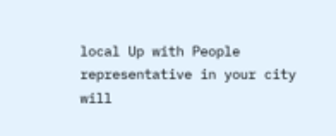local Up with People representative in your city will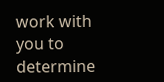work with you to determine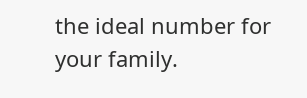the ideal number for your family.